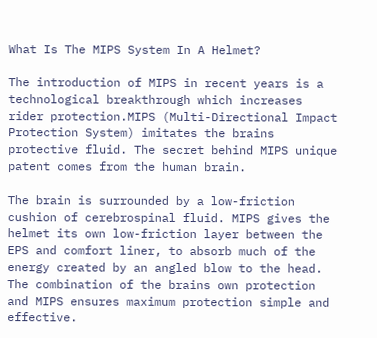What Is The MIPS System In A Helmet?

The introduction of MIPS in recent years is a technological breakthrough which increases rider protection.MIPS (Multi-Directional Impact Protection System) imitates the brains protective fluid. The secret behind MIPS unique patent comes from the human brain.

The brain is surrounded by a low-friction cushion of cerebrospinal fluid. MIPS gives the helmet its own low-friction layer between the EPS and comfort liner, to absorb much of the energy created by an angled blow to the head. The combination of the brains own protection and MIPS ensures maximum protection simple and effective.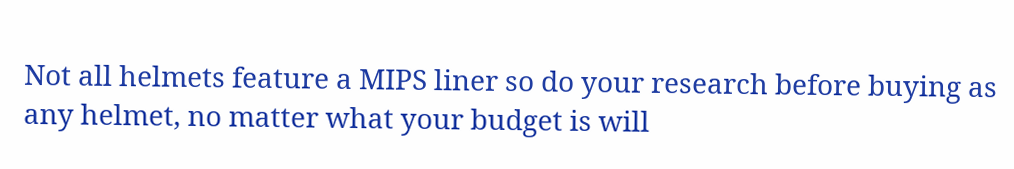Not all helmets feature a MIPS liner so do your research before buying as any helmet, no matter what your budget is will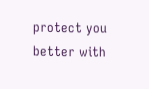protect you better with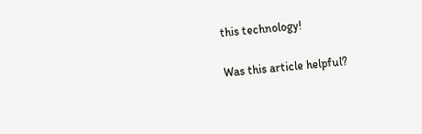this technology!

Was this article helpful?